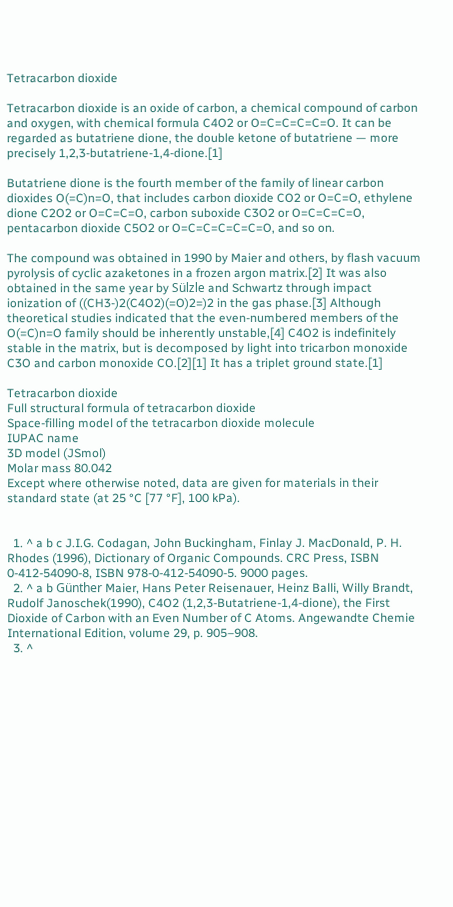Tetracarbon dioxide

Tetracarbon dioxide is an oxide of carbon, a chemical compound of carbon and oxygen, with chemical formula C4O2 or O=C=C=C=C=O. It can be regarded as butatriene dione, the double ketone of butatriene — more precisely 1,2,3-butatriene-1,4-dione.[1]

Butatriene dione is the fourth member of the family of linear carbon dioxides O(=C)n=O, that includes carbon dioxide CO2 or O=C=O, ethylene dione C2O2 or O=C=C=O, carbon suboxide C3O2 or O=C=C=C=O, pentacarbon dioxide C5O2 or O=C=C=C=C=C=O, and so on.

The compound was obtained in 1990 by Maier and others, by flash vacuum pyrolysis of cyclic azaketones in a frozen argon matrix.[2] It was also obtained in the same year by Sülzle and Schwartz through impact ionization of ((CH3-)2(C4O2)(=O)2=)2 in the gas phase.[3] Although theoretical studies indicated that the even-numbered members of the O(=C)n=O family should be inherently unstable,[4] C4O2 is indefinitely stable in the matrix, but is decomposed by light into tricarbon monoxide C3O and carbon monoxide CO.[2][1] It has a triplet ground state.[1]

Tetracarbon dioxide
Full structural formula of tetracarbon dioxide
Space-filling model of the tetracarbon dioxide molecule
IUPAC name
3D model (JSmol)
Molar mass 80.042
Except where otherwise noted, data are given for materials in their standard state (at 25 °C [77 °F], 100 kPa).


  1. ^ a b c J.I.G. Codagan, John Buckingham, Finlay J. MacDonald, P. H. Rhodes (1996), Dictionary of Organic Compounds. CRC Press, ISBN 0-412-54090-8, ISBN 978-0-412-54090-5. 9000 pages.
  2. ^ a b Günther Maier, Hans Peter Reisenauer, Heinz Balli, Willy Brandt, Rudolf Janoschek(1990), C4O2 (1,2,3-Butatriene-1,4-dione), the First Dioxide of Carbon with an Even Number of C Atoms. Angewandte Chemie International Edition, volume 29, p. 905–908.
  3. ^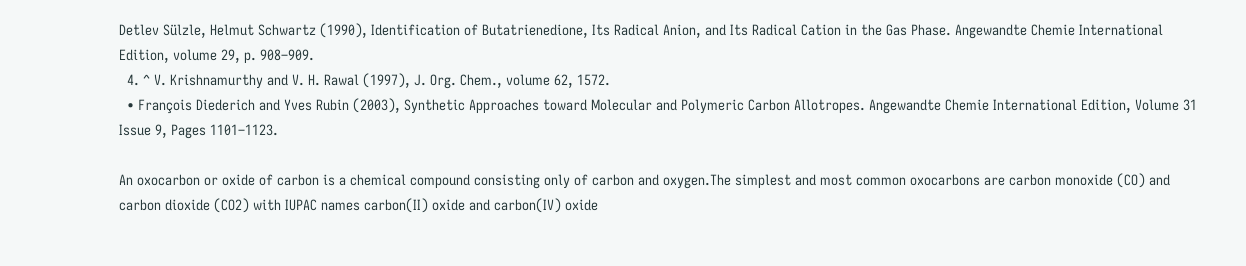Detlev Sülzle, Helmut Schwartz (1990), Identification of Butatrienedione, Its Radical Anion, and Its Radical Cation in the Gas Phase. Angewandte Chemie International Edition, volume 29, p. 908–909.
  4. ^ V. Krishnamurthy and V. H. Rawal (1997), J. Org. Chem., volume 62, 1572.
  • François Diederich and Yves Rubin (2003), Synthetic Approaches toward Molecular and Polymeric Carbon Allotropes. Angewandte Chemie International Edition, Volume 31 Issue 9, Pages 1101–1123.

An oxocarbon or oxide of carbon is a chemical compound consisting only of carbon and oxygen.The simplest and most common oxocarbons are carbon monoxide (CO) and carbon dioxide (CO2) with IUPAC names carbon(II) oxide and carbon(IV) oxide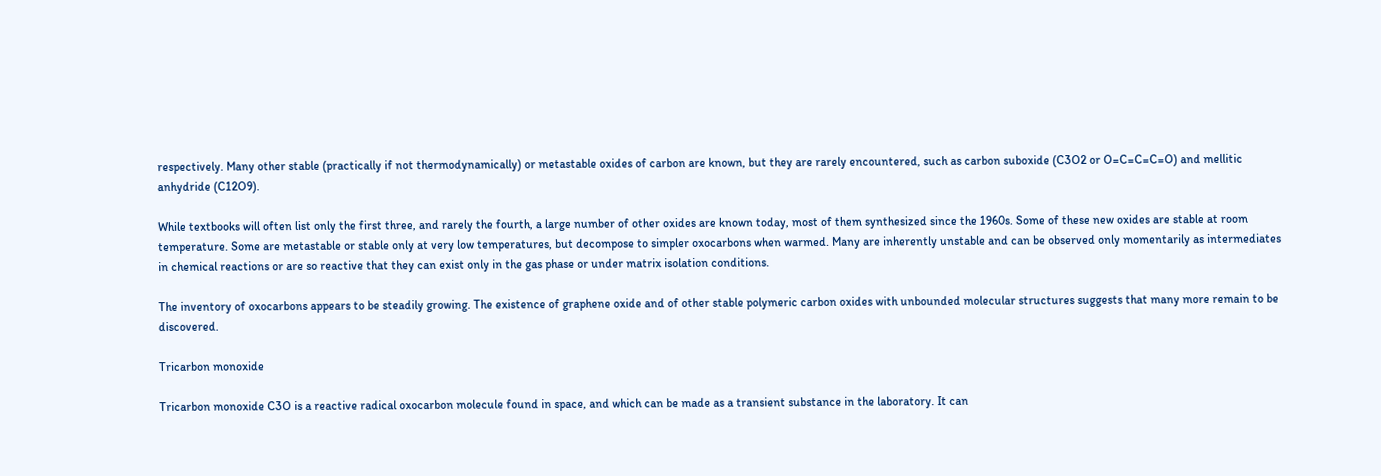respectively. Many other stable (practically if not thermodynamically) or metastable oxides of carbon are known, but they are rarely encountered, such as carbon suboxide (C3O2 or O=C=C=C=O) and mellitic anhydride (C12O9).

While textbooks will often list only the first three, and rarely the fourth, a large number of other oxides are known today, most of them synthesized since the 1960s. Some of these new oxides are stable at room temperature. Some are metastable or stable only at very low temperatures, but decompose to simpler oxocarbons when warmed. Many are inherently unstable and can be observed only momentarily as intermediates in chemical reactions or are so reactive that they can exist only in the gas phase or under matrix isolation conditions.

The inventory of oxocarbons appears to be steadily growing. The existence of graphene oxide and of other stable polymeric carbon oxides with unbounded molecular structures suggests that many more remain to be discovered.

Tricarbon monoxide

Tricarbon monoxide C3O is a reactive radical oxocarbon molecule found in space, and which can be made as a transient substance in the laboratory. It can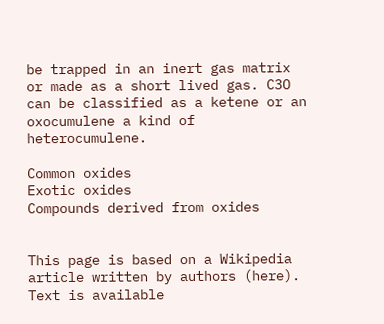be trapped in an inert gas matrix or made as a short lived gas. C3O can be classified as a ketene or an oxocumulene a kind of heterocumulene.

Common oxides
Exotic oxides
Compounds derived from oxides


This page is based on a Wikipedia article written by authors (here).
Text is available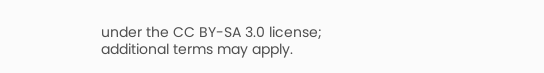under the CC BY-SA 3.0 license; additional terms may apply.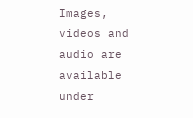Images, videos and audio are available under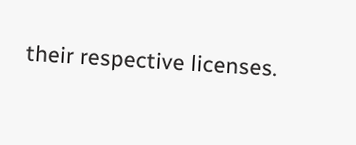their respective licenses.